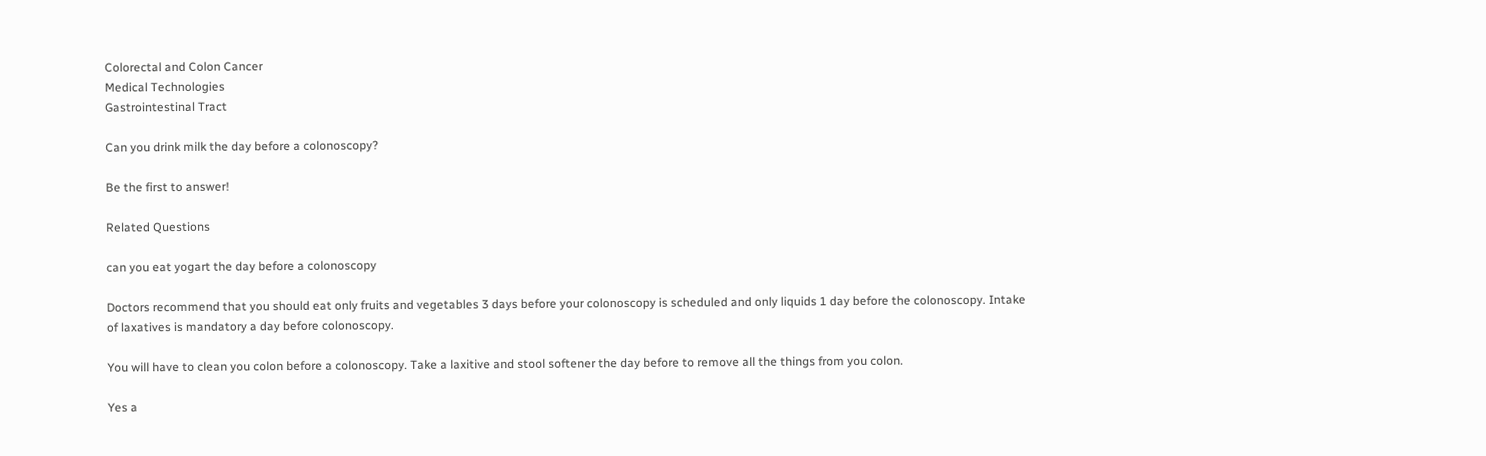Colorectal and Colon Cancer
Medical Technologies
Gastrointestinal Tract

Can you drink milk the day before a colonoscopy?

Be the first to answer!

Related Questions

can you eat yogart the day before a colonoscopy

Doctors recommend that you should eat only fruits and vegetables 3 days before your colonoscopy is scheduled and only liquids 1 day before the colonoscopy. Intake of laxatives is mandatory a day before colonoscopy.

You will have to clean you colon before a colonoscopy. Take a laxitive and stool softener the day before to remove all the things from you colon.

Yes a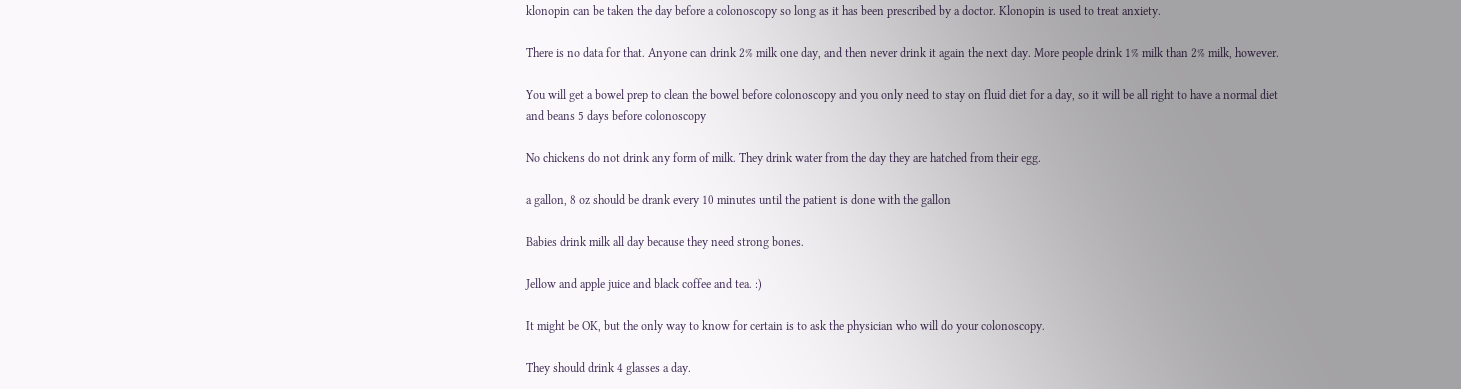klonopin can be taken the day before a colonoscopy so long as it has been prescribed by a doctor. Klonopin is used to treat anxiety.

There is no data for that. Anyone can drink 2% milk one day, and then never drink it again the next day. More people drink 1% milk than 2% milk, however.

You will get a bowel prep to clean the bowel before colonoscopy and you only need to stay on fluid diet for a day, so it will be all right to have a normal diet and beans 5 days before colonoscopy

No chickens do not drink any form of milk. They drink water from the day they are hatched from their egg.

a gallon, 8 oz should be drank every 10 minutes until the patient is done with the gallon

Babies drink milk all day because they need strong bones.

Jellow and apple juice and black coffee and tea. :)

It might be OK, but the only way to know for certain is to ask the physician who will do your colonoscopy.

They should drink 4 glasses a day.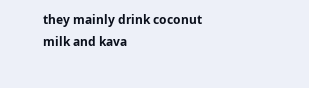they mainly drink coconut milk and kava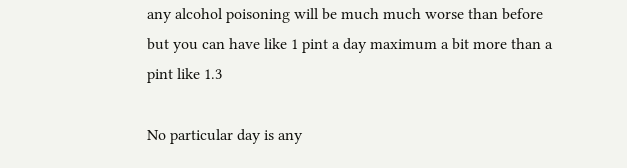any alcohol poisoning will be much much worse than before but you can have like 1 pint a day maximum a bit more than a pint like 1.3

No particular day is any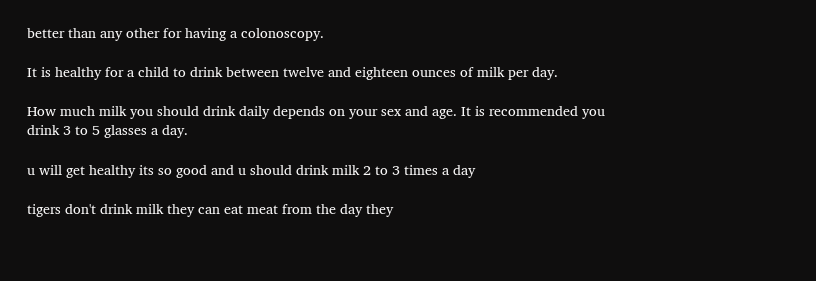better than any other for having a colonoscopy.

It is healthy for a child to drink between twelve and eighteen ounces of milk per day.

How much milk you should drink daily depends on your sex and age. It is recommended you drink 3 to 5 glasses a day.

u will get healthy its so good and u should drink milk 2 to 3 times a day

tigers don't drink milk they can eat meat from the day they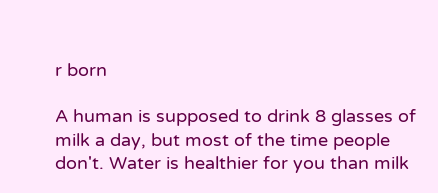r born

A human is supposed to drink 8 glasses of milk a day, but most of the time people don't. Water is healthier for you than milk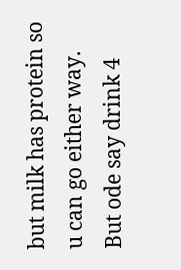but milk has protein so u can go either way. But ode say drink 4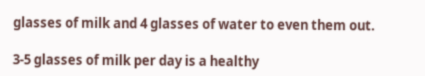glasses of milk and 4 glasses of water to even them out.

3-5 glasses of milk per day is a healthy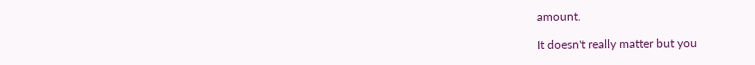amount.

It doesn't really matter but you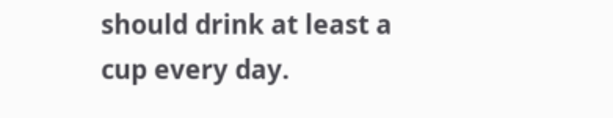should drink at least a cup every day.